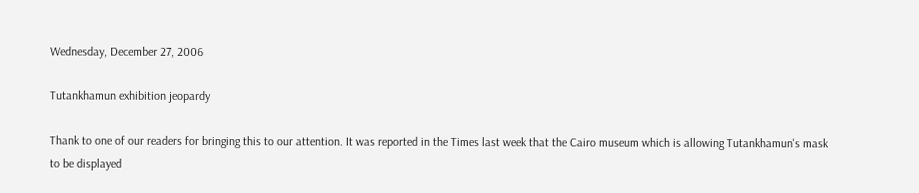Wednesday, December 27, 2006

Tutankhamun exhibition jeopardy

Thank to one of our readers for bringing this to our attention. It was reported in the Times last week that the Cairo museum which is allowing Tutankhamun's mask to be displayed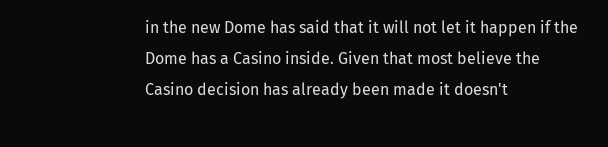in the new Dome has said that it will not let it happen if the Dome has a Casino inside. Given that most believe the Casino decision has already been made it doesn't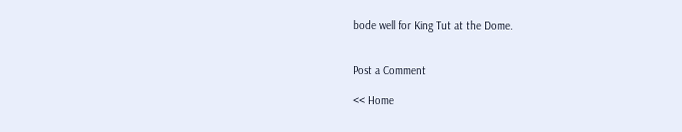bode well for King Tut at the Dome.


Post a Comment

<< Home